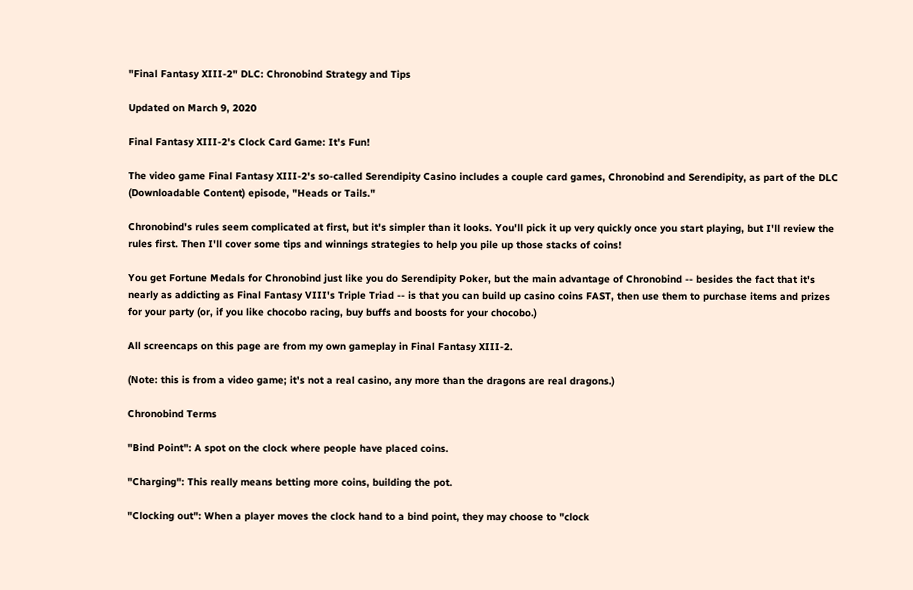"Final Fantasy XIII-2" DLC: Chronobind Strategy and Tips

Updated on March 9, 2020

Final Fantasy XIII-2's Clock Card Game: It's Fun!

The video game Final Fantasy XIII-2's so-called Serendipity Casino includes a couple card games, Chronobind and Serendipity, as part of the DLC (Downloadable Content) episode, "Heads or Tails."

Chronobind's rules seem complicated at first, but it's simpler than it looks. You'll pick it up very quickly once you start playing, but I'll review the rules first. Then I'll cover some tips and winnings strategies to help you pile up those stacks of coins!

You get Fortune Medals for Chronobind just like you do Serendipity Poker, but the main advantage of Chronobind -- besides the fact that it's nearly as addicting as Final Fantasy VIII's Triple Triad -- is that you can build up casino coins FAST, then use them to purchase items and prizes for your party (or, if you like chocobo racing, buy buffs and boosts for your chocobo.)

All screencaps on this page are from my own gameplay in Final Fantasy XIII-2.

(Note: this is from a video game; it's not a real casino, any more than the dragons are real dragons.)

Chronobind Terms

"Bind Point": A spot on the clock where people have placed coins.

"Charging": This really means betting more coins, building the pot.

"Clocking out": When a player moves the clock hand to a bind point, they may choose to "clock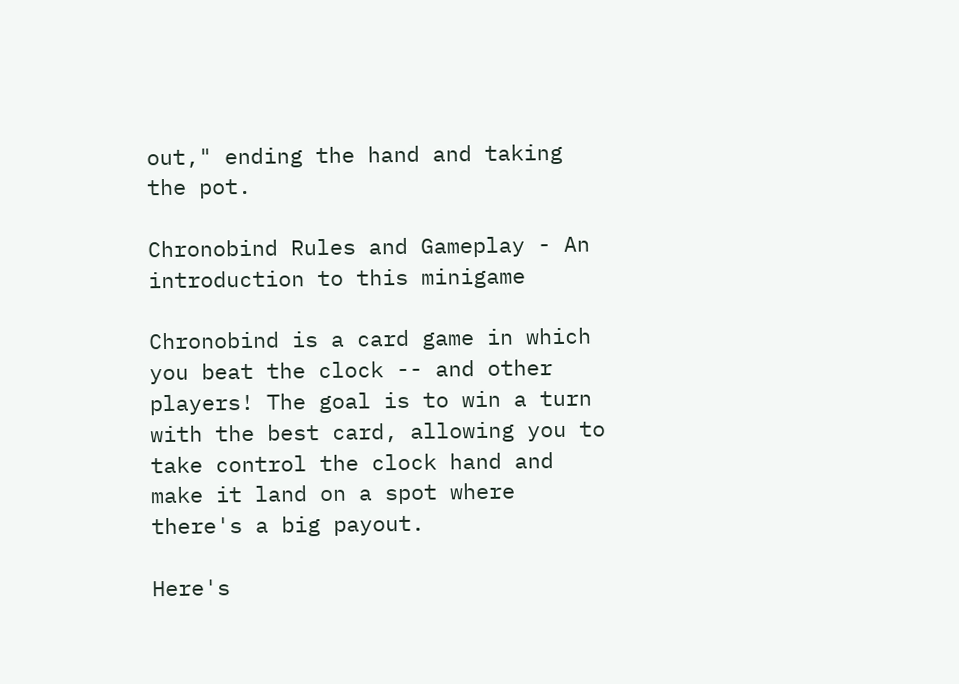out," ending the hand and taking the pot.

Chronobind Rules and Gameplay - An introduction to this minigame

Chronobind is a card game in which you beat the clock -- and other players! The goal is to win a turn with the best card, allowing you to take control the clock hand and make it land on a spot where there's a big payout.

Here's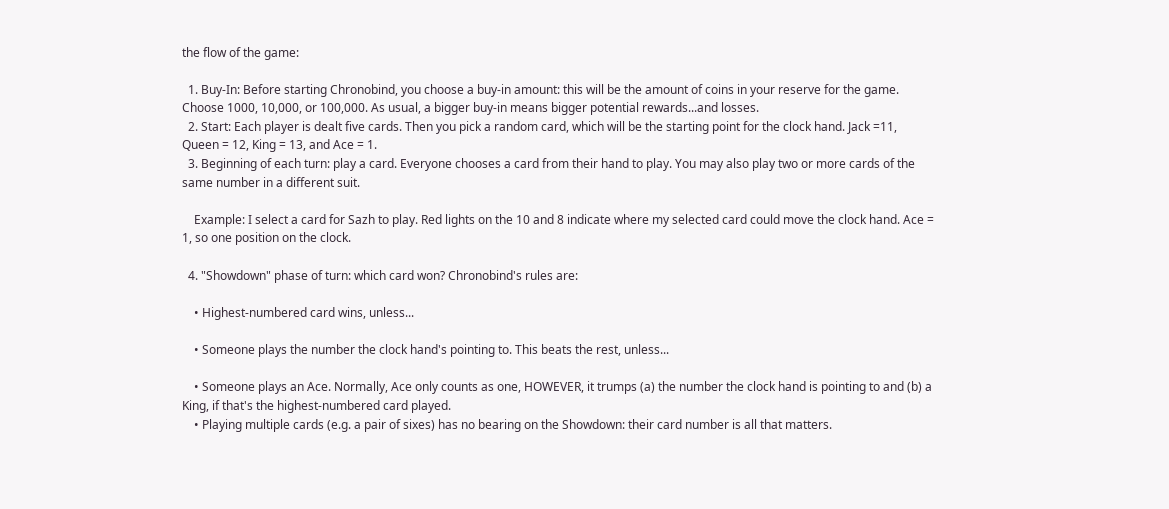the flow of the game:

  1. Buy-In: Before starting Chronobind, you choose a buy-in amount: this will be the amount of coins in your reserve for the game. Choose 1000, 10,000, or 100,000. As usual, a bigger buy-in means bigger potential rewards...and losses.
  2. Start: Each player is dealt five cards. Then you pick a random card, which will be the starting point for the clock hand. Jack =11, Queen = 12, King = 13, and Ace = 1.
  3. Beginning of each turn: play a card. Everyone chooses a card from their hand to play. You may also play two or more cards of the same number in a different suit.

    Example: I select a card for Sazh to play. Red lights on the 10 and 8 indicate where my selected card could move the clock hand. Ace = 1, so one position on the clock.

  4. "Showdown" phase of turn: which card won? Chronobind's rules are:

    • Highest-numbered card wins, unless...

    • Someone plays the number the clock hand's pointing to. This beats the rest, unless...

    • Someone plays an Ace. Normally, Ace only counts as one, HOWEVER, it trumps (a) the number the clock hand is pointing to and (b) a King, if that's the highest-numbered card played.
    • Playing multiple cards (e.g. a pair of sixes) has no bearing on the Showdown: their card number is all that matters.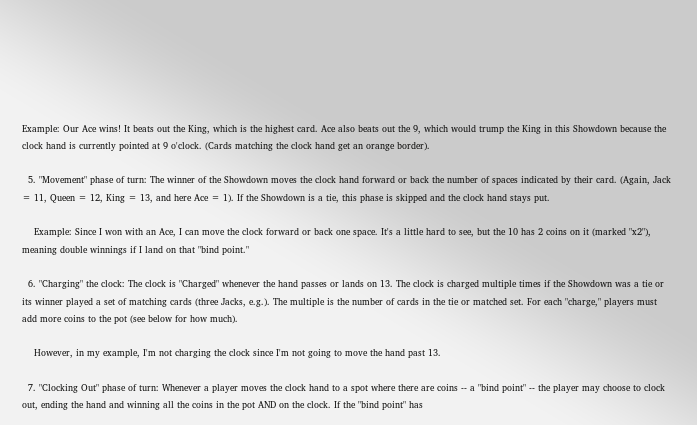Example: Our Ace wins! It beats out the King, which is the highest card. Ace also beats out the 9, which would trump the King in this Showdown because the clock hand is currently pointed at 9 o'clock. (Cards matching the clock hand get an orange border).

  5. "Movement" phase of turn: The winner of the Showdown moves the clock hand forward or back the number of spaces indicated by their card. (Again, Jack = 11, Queen = 12, King = 13, and here Ace = 1). If the Showdown is a tie, this phase is skipped and the clock hand stays put.

    Example: Since I won with an Ace, I can move the clock forward or back one space. It's a little hard to see, but the 10 has 2 coins on it (marked "x2"), meaning double winnings if I land on that "bind point."

  6. "Charging" the clock: The clock is "Charged" whenever the hand passes or lands on 13. The clock is charged multiple times if the Showdown was a tie or its winner played a set of matching cards (three Jacks, e.g.). The multiple is the number of cards in the tie or matched set. For each "charge," players must add more coins to the pot (see below for how much).

    However, in my example, I'm not charging the clock since I'm not going to move the hand past 13.

  7. "Clocking Out" phase of turn: Whenever a player moves the clock hand to a spot where there are coins -- a "bind point" -- the player may choose to clock out, ending the hand and winning all the coins in the pot AND on the clock. If the "bind point" has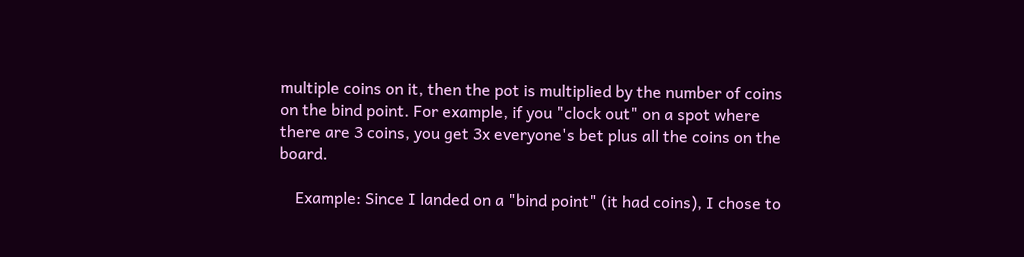multiple coins on it, then the pot is multiplied by the number of coins on the bind point. For example, if you "clock out" on a spot where there are 3 coins, you get 3x everyone's bet plus all the coins on the board.

    Example: Since I landed on a "bind point" (it had coins), I chose to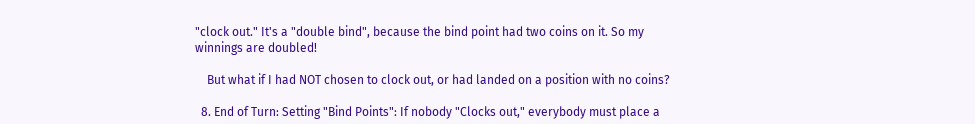"clock out." It's a "double bind", because the bind point had two coins on it. So my winnings are doubled!

    But what if I had NOT chosen to clock out, or had landed on a position with no coins?

  8. End of Turn: Setting "Bind Points": If nobody "Clocks out," everybody must place a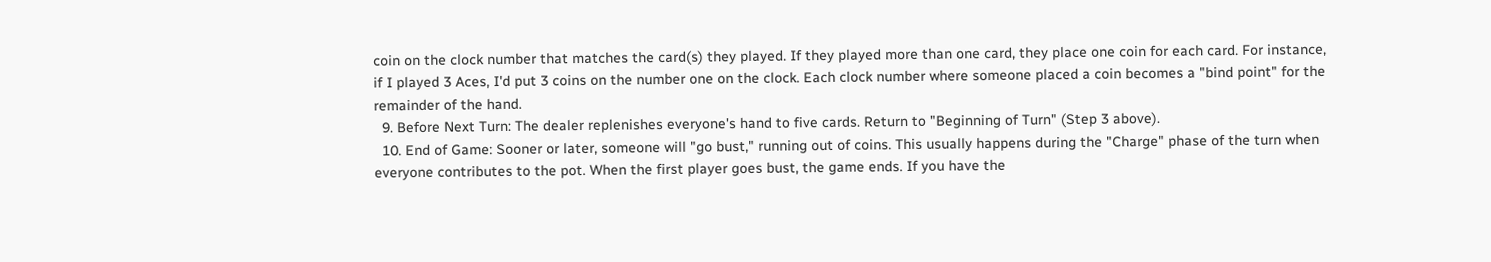coin on the clock number that matches the card(s) they played. If they played more than one card, they place one coin for each card. For instance, if I played 3 Aces, I'd put 3 coins on the number one on the clock. Each clock number where someone placed a coin becomes a "bind point" for the remainder of the hand.
  9. Before Next Turn: The dealer replenishes everyone's hand to five cards. Return to "Beginning of Turn" (Step 3 above).
  10. End of Game: Sooner or later, someone will "go bust," running out of coins. This usually happens during the "Charge" phase of the turn when everyone contributes to the pot. When the first player goes bust, the game ends. If you have the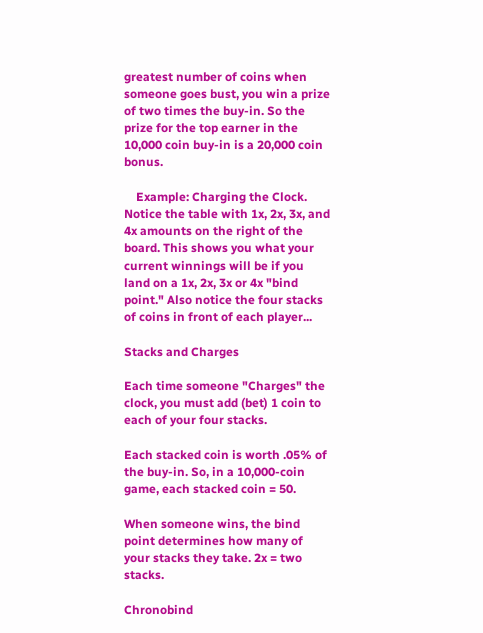greatest number of coins when someone goes bust, you win a prize of two times the buy-in. So the prize for the top earner in the 10,000 coin buy-in is a 20,000 coin bonus.

    Example: Charging the Clock. Notice the table with 1x, 2x, 3x, and 4x amounts on the right of the board. This shows you what your current winnings will be if you land on a 1x, 2x, 3x or 4x "bind point." Also notice the four stacks of coins in front of each player...

Stacks and Charges

Each time someone "Charges" the clock, you must add (bet) 1 coin to each of your four stacks.

Each stacked coin is worth .05% of the buy-in. So, in a 10,000-coin game, each stacked coin = 50.

When someone wins, the bind point determines how many of your stacks they take. 2x = two stacks.

Chronobind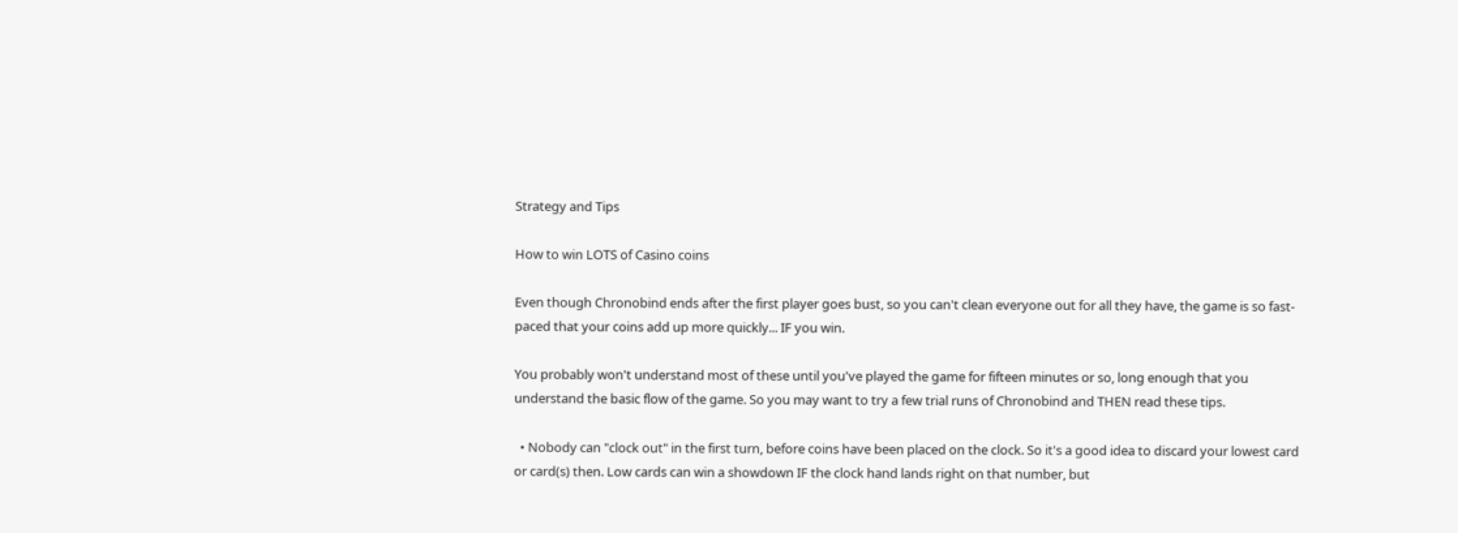Strategy and Tips

How to win LOTS of Casino coins

Even though Chronobind ends after the first player goes bust, so you can't clean everyone out for all they have, the game is so fast-paced that your coins add up more quickly... IF you win.

You probably won't understand most of these until you've played the game for fifteen minutes or so, long enough that you understand the basic flow of the game. So you may want to try a few trial runs of Chronobind and THEN read these tips.

  • Nobody can "clock out" in the first turn, before coins have been placed on the clock. So it's a good idea to discard your lowest card or card(s) then. Low cards can win a showdown IF the clock hand lands right on that number, but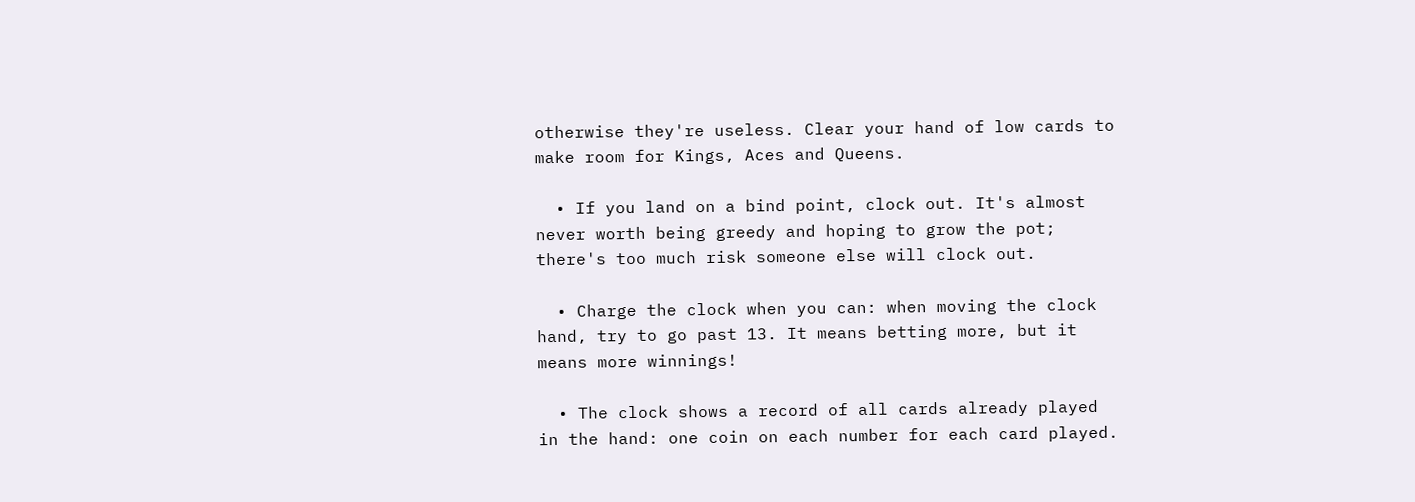otherwise they're useless. Clear your hand of low cards to make room for Kings, Aces and Queens.

  • If you land on a bind point, clock out. It's almost never worth being greedy and hoping to grow the pot; there's too much risk someone else will clock out.

  • Charge the clock when you can: when moving the clock hand, try to go past 13. It means betting more, but it means more winnings!

  • The clock shows a record of all cards already played in the hand: one coin on each number for each card played.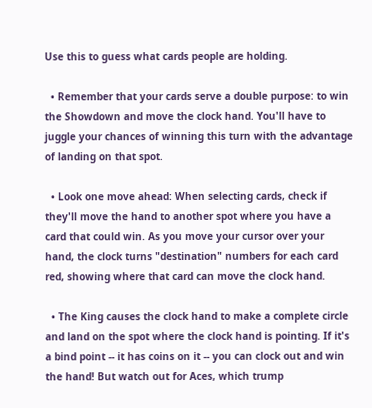Use this to guess what cards people are holding.

  • Remember that your cards serve a double purpose: to win the Showdown and move the clock hand. You'll have to juggle your chances of winning this turn with the advantage of landing on that spot.

  • Look one move ahead: When selecting cards, check if they'll move the hand to another spot where you have a card that could win. As you move your cursor over your hand, the clock turns "destination" numbers for each card red, showing where that card can move the clock hand.

  • The King causes the clock hand to make a complete circle and land on the spot where the clock hand is pointing. If it's a bind point -- it has coins on it -- you can clock out and win the hand! But watch out for Aces, which trump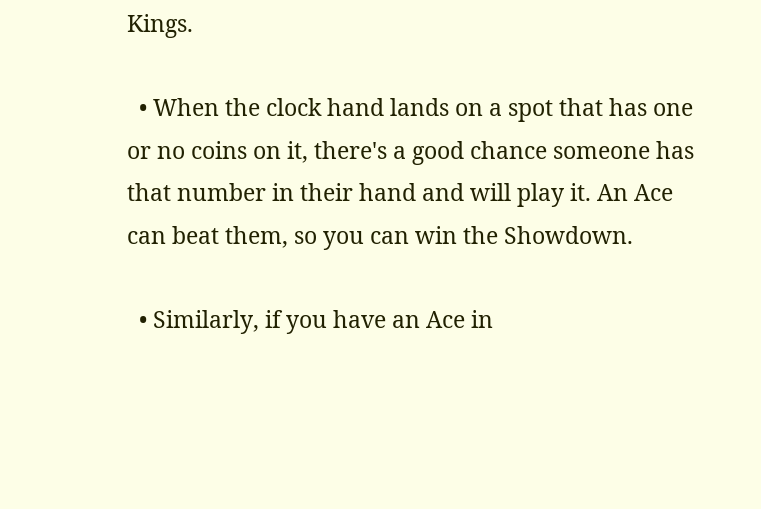Kings.

  • When the clock hand lands on a spot that has one or no coins on it, there's a good chance someone has that number in their hand and will play it. An Ace can beat them, so you can win the Showdown.

  • Similarly, if you have an Ace in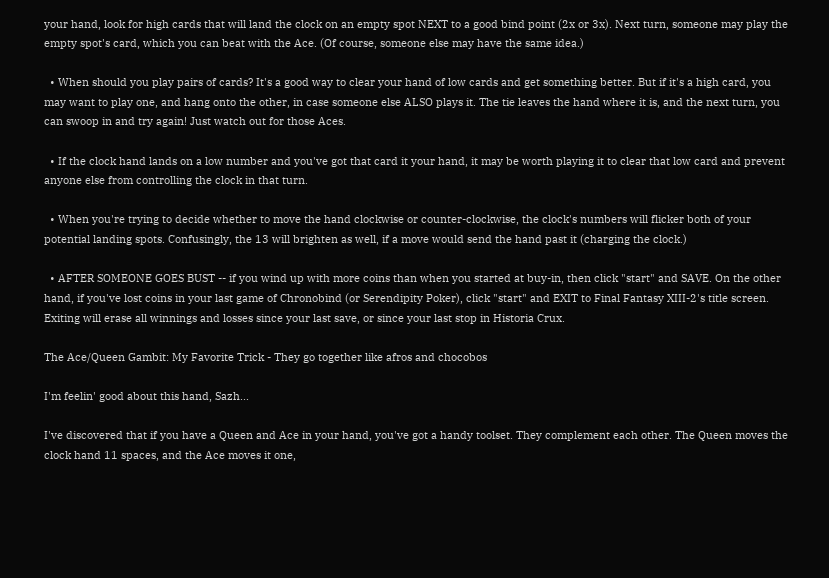your hand, look for high cards that will land the clock on an empty spot NEXT to a good bind point (2x or 3x). Next turn, someone may play the empty spot's card, which you can beat with the Ace. (Of course, someone else may have the same idea.)

  • When should you play pairs of cards? It's a good way to clear your hand of low cards and get something better. But if it's a high card, you may want to play one, and hang onto the other, in case someone else ALSO plays it. The tie leaves the hand where it is, and the next turn, you can swoop in and try again! Just watch out for those Aces.

  • If the clock hand lands on a low number and you've got that card it your hand, it may be worth playing it to clear that low card and prevent anyone else from controlling the clock in that turn.

  • When you're trying to decide whether to move the hand clockwise or counter-clockwise, the clock's numbers will flicker both of your potential landing spots. Confusingly, the 13 will brighten as well, if a move would send the hand past it (charging the clock.)

  • AFTER SOMEONE GOES BUST -- if you wind up with more coins than when you started at buy-in, then click "start" and SAVE. On the other hand, if you've lost coins in your last game of Chronobind (or Serendipity Poker), click "start" and EXIT to Final Fantasy XIII-2's title screen. Exiting will erase all winnings and losses since your last save, or since your last stop in Historia Crux.

The Ace/Queen Gambit: My Favorite Trick - They go together like afros and chocobos

I'm feelin' good about this hand, Sazh...

I've discovered that if you have a Queen and Ace in your hand, you've got a handy toolset. They complement each other. The Queen moves the clock hand 11 spaces, and the Ace moves it one,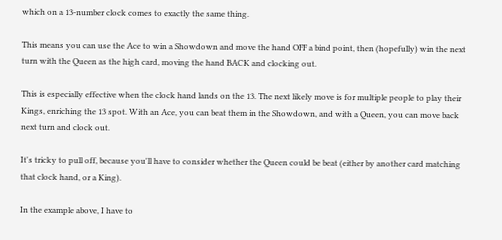which on a 13-number clock comes to exactly the same thing.

This means you can use the Ace to win a Showdown and move the hand OFF a bind point, then (hopefully) win the next turn with the Queen as the high card, moving the hand BACK and clocking out.

This is especially effective when the clock hand lands on the 13. The next likely move is for multiple people to play their Kings, enriching the 13 spot. With an Ace, you can beat them in the Showdown, and with a Queen, you can move back next turn and clock out.

It's tricky to pull off, because you'll have to consider whether the Queen could be beat (either by another card matching that clock hand, or a King).

In the example above, I have to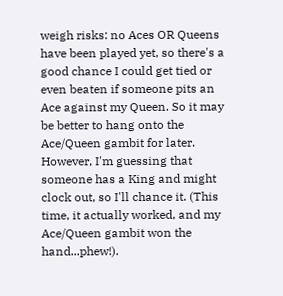weigh risks: no Aces OR Queens have been played yet, so there's a good chance I could get tied or even beaten if someone pits an Ace against my Queen. So it may be better to hang onto the Ace/Queen gambit for later. However, I'm guessing that someone has a King and might clock out, so I'll chance it. (This time, it actually worked, and my Ace/Queen gambit won the hand...phew!).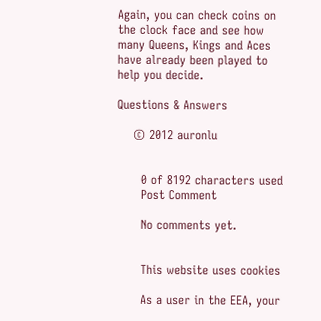Again, you can check coins on the clock face and see how many Queens, Kings and Aces have already been played to help you decide.

Questions & Answers

    © 2012 auronlu


      0 of 8192 characters used
      Post Comment

      No comments yet.


      This website uses cookies

      As a user in the EEA, your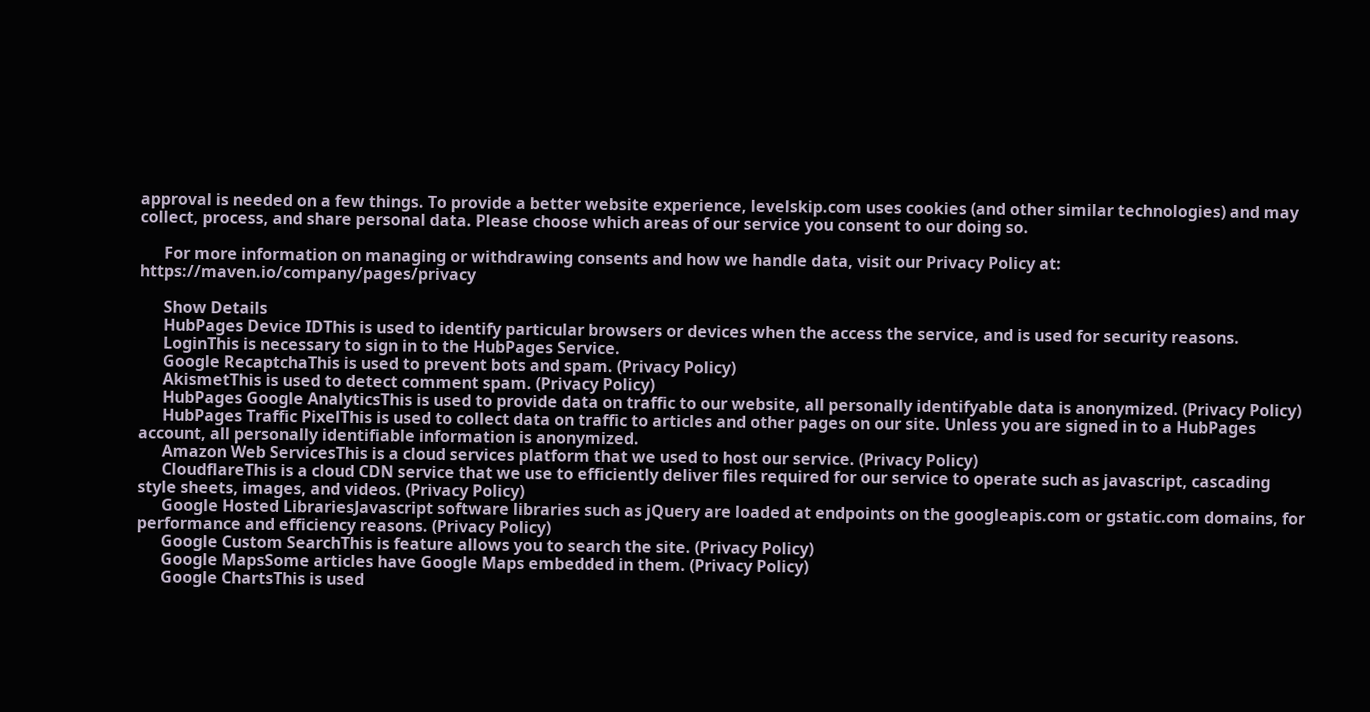approval is needed on a few things. To provide a better website experience, levelskip.com uses cookies (and other similar technologies) and may collect, process, and share personal data. Please choose which areas of our service you consent to our doing so.

      For more information on managing or withdrawing consents and how we handle data, visit our Privacy Policy at: https://maven.io/company/pages/privacy

      Show Details
      HubPages Device IDThis is used to identify particular browsers or devices when the access the service, and is used for security reasons.
      LoginThis is necessary to sign in to the HubPages Service.
      Google RecaptchaThis is used to prevent bots and spam. (Privacy Policy)
      AkismetThis is used to detect comment spam. (Privacy Policy)
      HubPages Google AnalyticsThis is used to provide data on traffic to our website, all personally identifyable data is anonymized. (Privacy Policy)
      HubPages Traffic PixelThis is used to collect data on traffic to articles and other pages on our site. Unless you are signed in to a HubPages account, all personally identifiable information is anonymized.
      Amazon Web ServicesThis is a cloud services platform that we used to host our service. (Privacy Policy)
      CloudflareThis is a cloud CDN service that we use to efficiently deliver files required for our service to operate such as javascript, cascading style sheets, images, and videos. (Privacy Policy)
      Google Hosted LibrariesJavascript software libraries such as jQuery are loaded at endpoints on the googleapis.com or gstatic.com domains, for performance and efficiency reasons. (Privacy Policy)
      Google Custom SearchThis is feature allows you to search the site. (Privacy Policy)
      Google MapsSome articles have Google Maps embedded in them. (Privacy Policy)
      Google ChartsThis is used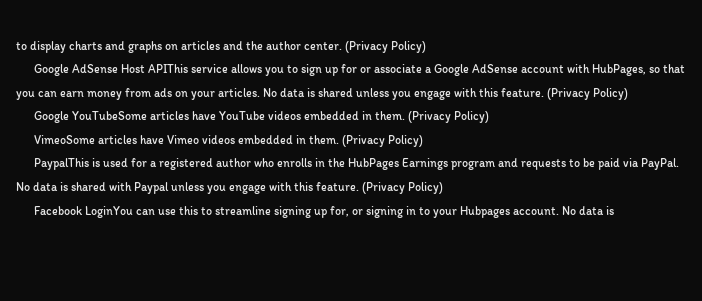to display charts and graphs on articles and the author center. (Privacy Policy)
      Google AdSense Host APIThis service allows you to sign up for or associate a Google AdSense account with HubPages, so that you can earn money from ads on your articles. No data is shared unless you engage with this feature. (Privacy Policy)
      Google YouTubeSome articles have YouTube videos embedded in them. (Privacy Policy)
      VimeoSome articles have Vimeo videos embedded in them. (Privacy Policy)
      PaypalThis is used for a registered author who enrolls in the HubPages Earnings program and requests to be paid via PayPal. No data is shared with Paypal unless you engage with this feature. (Privacy Policy)
      Facebook LoginYou can use this to streamline signing up for, or signing in to your Hubpages account. No data is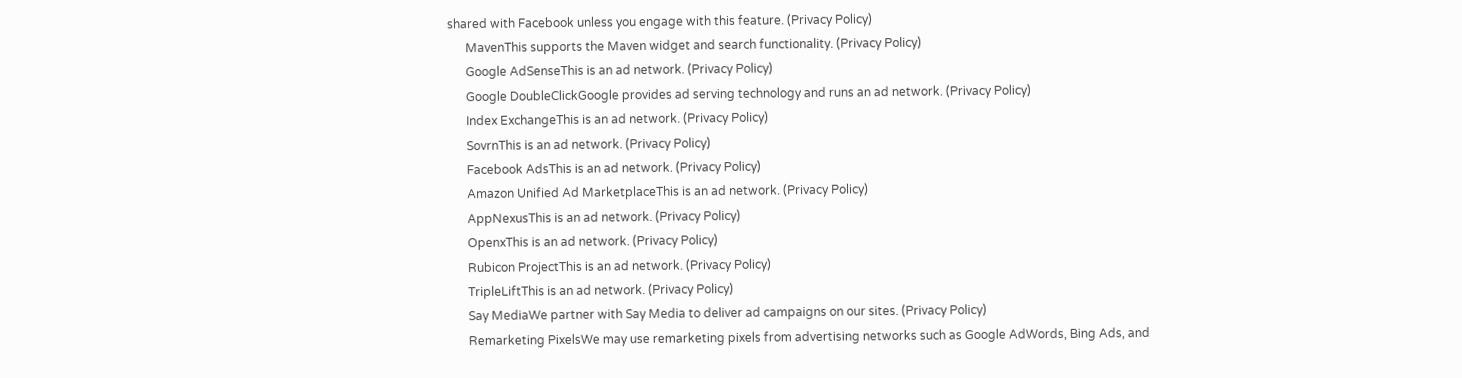shared with Facebook unless you engage with this feature. (Privacy Policy)
      MavenThis supports the Maven widget and search functionality. (Privacy Policy)
      Google AdSenseThis is an ad network. (Privacy Policy)
      Google DoubleClickGoogle provides ad serving technology and runs an ad network. (Privacy Policy)
      Index ExchangeThis is an ad network. (Privacy Policy)
      SovrnThis is an ad network. (Privacy Policy)
      Facebook AdsThis is an ad network. (Privacy Policy)
      Amazon Unified Ad MarketplaceThis is an ad network. (Privacy Policy)
      AppNexusThis is an ad network. (Privacy Policy)
      OpenxThis is an ad network. (Privacy Policy)
      Rubicon ProjectThis is an ad network. (Privacy Policy)
      TripleLiftThis is an ad network. (Privacy Policy)
      Say MediaWe partner with Say Media to deliver ad campaigns on our sites. (Privacy Policy)
      Remarketing PixelsWe may use remarketing pixels from advertising networks such as Google AdWords, Bing Ads, and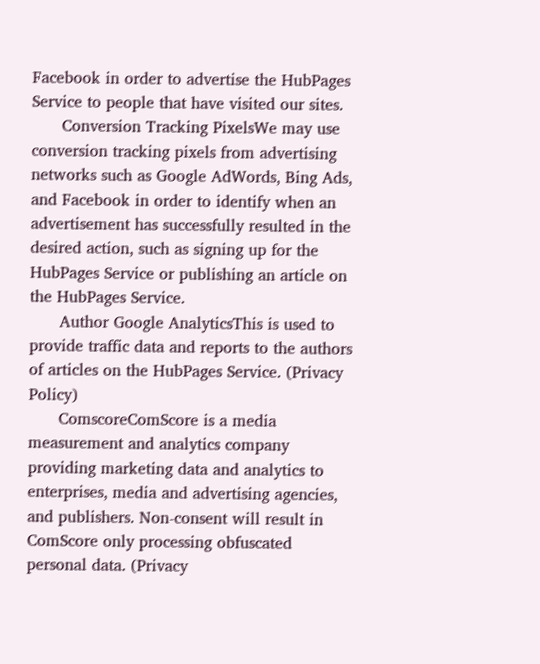Facebook in order to advertise the HubPages Service to people that have visited our sites.
      Conversion Tracking PixelsWe may use conversion tracking pixels from advertising networks such as Google AdWords, Bing Ads, and Facebook in order to identify when an advertisement has successfully resulted in the desired action, such as signing up for the HubPages Service or publishing an article on the HubPages Service.
      Author Google AnalyticsThis is used to provide traffic data and reports to the authors of articles on the HubPages Service. (Privacy Policy)
      ComscoreComScore is a media measurement and analytics company providing marketing data and analytics to enterprises, media and advertising agencies, and publishers. Non-consent will result in ComScore only processing obfuscated personal data. (Privacy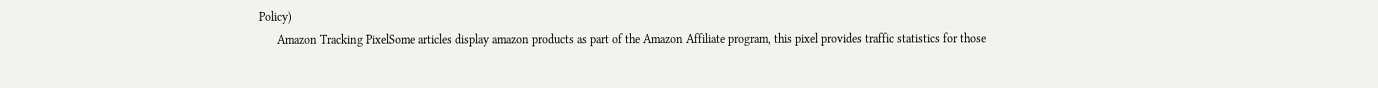Policy)
      Amazon Tracking PixelSome articles display amazon products as part of the Amazon Affiliate program, this pixel provides traffic statistics for those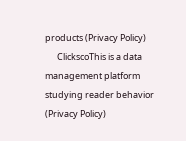products (Privacy Policy)
      ClickscoThis is a data management platform studying reader behavior (Privacy Policy)